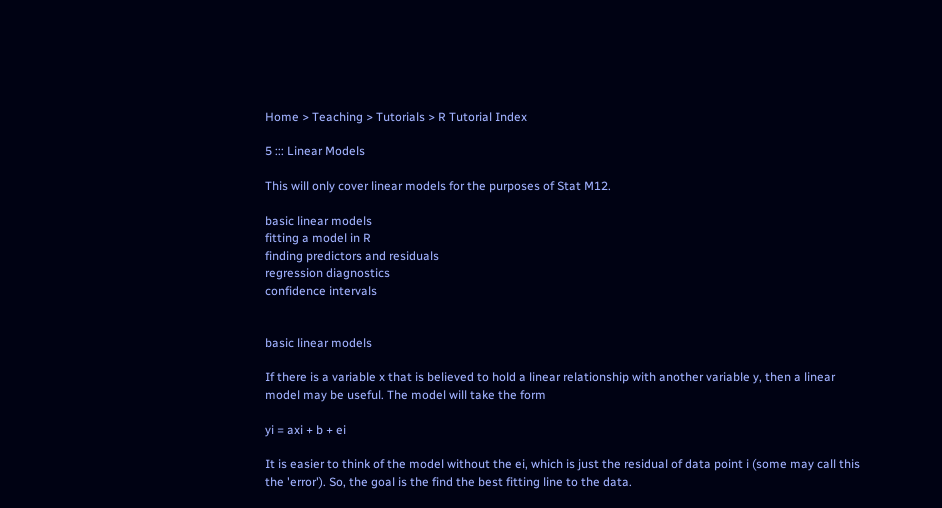Home > Teaching > Tutorials > R Tutorial Index

5 ::: Linear Models

This will only cover linear models for the purposes of Stat M12.

basic linear models
fitting a model in R
finding predictors and residuals
regression diagnostics
confidence intervals


basic linear models

If there is a variable x that is believed to hold a linear relationship with another variable y, then a linear model may be useful. The model will take the form

yi = axi + b + ei

It is easier to think of the model without the ei, which is just the residual of data point i (some may call this the 'error'). So, the goal is the find the best fitting line to the data.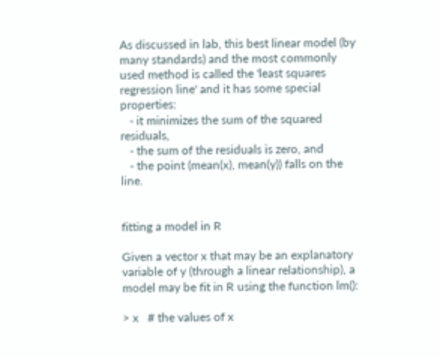As discussed in lab, this best linear model (by many standards) and the most commonly used method is called the 'least squares regression line' and it has some special properties:
   - it minimizes the sum of the squared residuals,
   - the sum of the residuals is zero, and
   - the point (mean(x), mean(y)) falls on the line.


fitting a model in R

Given a vector x that may be an explanatory variable of y (through a linear relationship), a model may be fit in R using the function lm():

> x   # the values of x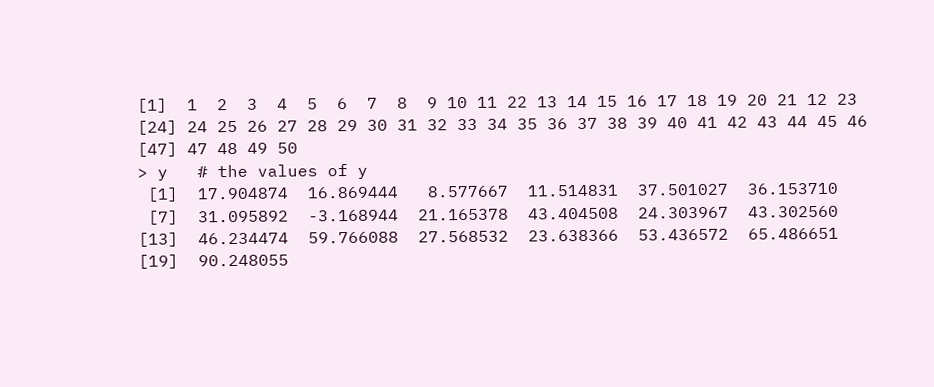[1]  1  2  3  4  5  6  7  8  9 10 11 22 13 14 15 16 17 18 19 20 21 12 23
[24] 24 25 26 27 28 29 30 31 32 33 34 35 36 37 38 39 40 41 42 43 44 45 46
[47] 47 48 49 50
> y   # the values of y
 [1]  17.904874  16.869444   8.577667  11.514831  37.501027  36.153710
 [7]  31.095892  -3.168944  21.165378  43.404508  24.303967  43.302560
[13]  46.234474  59.766088  27.568532  23.638366  53.436572  65.486651
[19]  90.248055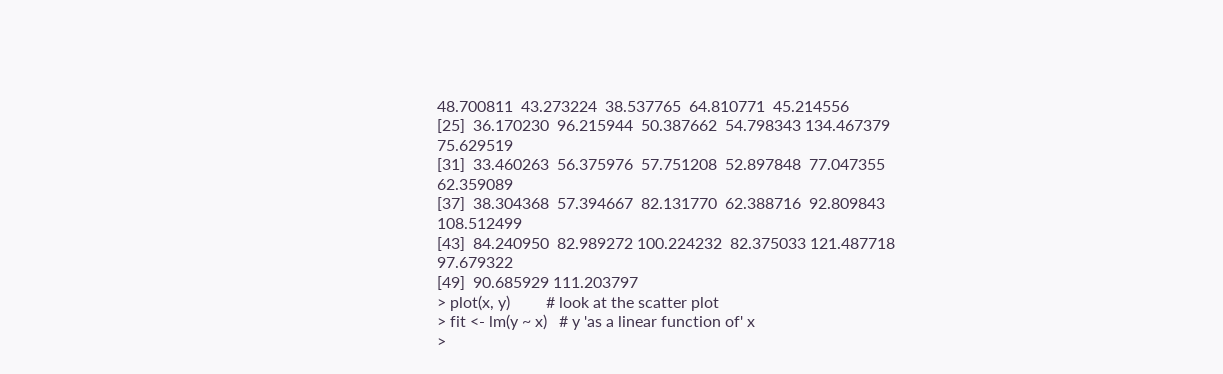48.700811  43.273224  38.537765  64.810771  45.214556
[25]  36.170230  96.215944  50.387662  54.798343 134.467379  75.629519
[31]  33.460263  56.375976  57.751208  52.897848  77.047355  62.359089
[37]  38.304368  57.394667  82.131770  62.388716  92.809843 108.512499
[43]  84.240950  82.989272 100.224232  82.375033 121.487718  97.679322
[49]  90.685929 111.203797
> plot(x, y)         # look at the scatter plot
> fit <- lm(y ~ x)   # y 'as a linear function of' x
>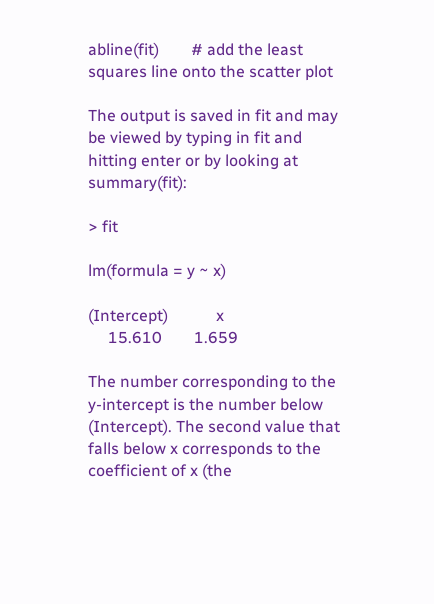abline(fit)        # add the least squares line onto the scatter plot

The output is saved in fit and may be viewed by typing in fit and hitting enter or by looking at summary(fit):

> fit

lm(formula = y ~ x)

(Intercept)            x
     15.610        1.659

The number corresponding to the y-intercept is the number below (Intercept). The second value that falls below x corresponds to the coefficient of x (the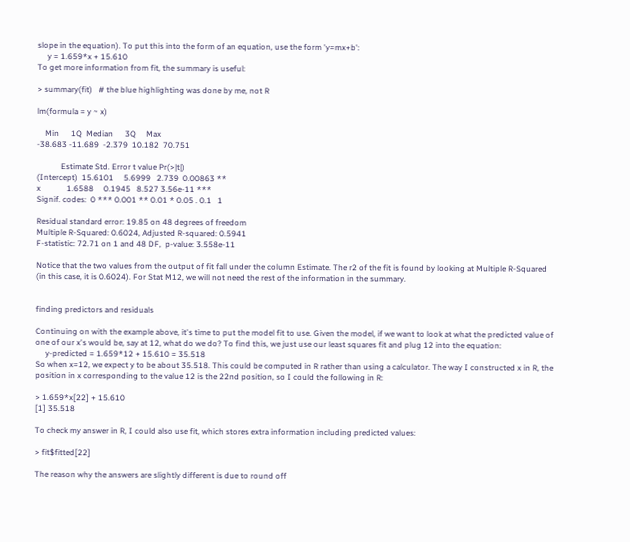slope in the equation). To put this into the form of an equation, use the form 'y=mx+b':
     y = 1.659*x + 15.610
To get more information from fit, the summary is useful:

> summary(fit)   # the blue highlighting was done by me, not R

lm(formula = y ~ x)

    Min      1Q  Median      3Q     Max
-38.683 -11.689  -2.379  10.182  70.751

            Estimate Std. Error t value Pr(>|t|)
(Intercept)  15.6101     5.6999   2.739  0.00863 **
x             1.6588     0.1945   8.527 3.56e-11 ***
Signif. codes:  0 *** 0.001 ** 0.01 * 0.05 . 0.1   1

Residual standard error: 19.85 on 48 degrees of freedom
Multiple R-Squared: 0.6024, Adjusted R-squared: 0.5941
F-statistic: 72.71 on 1 and 48 DF,  p-value: 3.558e-11

Notice that the two values from the output of fit fall under the column Estimate. The r2 of the fit is found by looking at Multiple R-Squared (in this case, it is 0.6024). For Stat M12, we will not need the rest of the information in the summary.


finding predictors and residuals

Continuing on with the example above, it's time to put the model fit to use. Given the model, if we want to look at what the predicted value of one of our x's would be, say at 12, what do we do? To find this, we just use our least squares fit and plug 12 into the equation:
     y-predicted = 1.659*12 + 15.610 = 35.518
So when x=12, we expect y to be about 35.518. This could be computed in R rather than using a calculator. The way I constructed x in R, the position in x corresponding to the value 12 is the 22nd position, so I could the following in R:

> 1.659*x[22] + 15.610
[1] 35.518

To check my answer in R, I could also use fit, which stores extra information including predicted values:

> fit$fitted[22]

The reason why the answers are slightly different is due to round off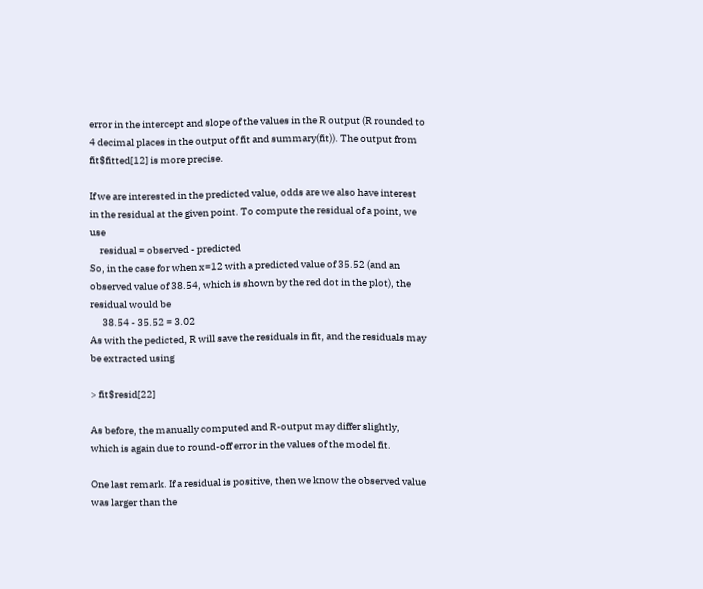error in the intercept and slope of the values in the R output (R rounded to 4 decimal places in the output of fit and summary(fit)). The output from fit$fitted[12] is more precise.

If we are interested in the predicted value, odds are we also have interest in the residual at the given point. To compute the residual of a point, we use
     residual = observed - predicted
So, in the case for when x=12 with a predicted value of 35.52 (and an observed value of 38.54, which is shown by the red dot in the plot), the residual would be
      38.54 - 35.52 = 3.02
As with the pedicted, R will save the residuals in fit, and the residuals may be extracted using

> fit$resid[22]

As before, the manually computed and R-output may differ slightly, which is again due to round-off error in the values of the model fit.

One last remark. If a residual is positive, then we know the observed value was larger than the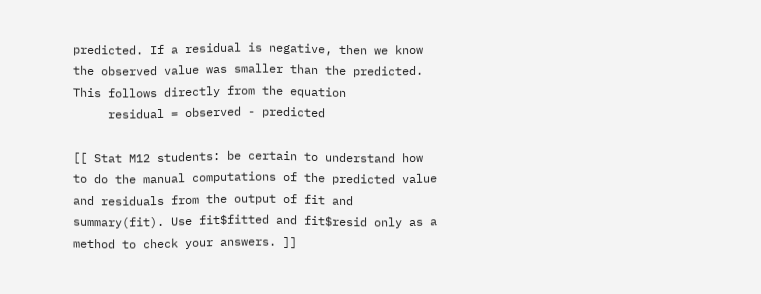predicted. If a residual is negative, then we know the observed value was smaller than the predicted. This follows directly from the equation
     residual = observed - predicted

[[ Stat M12 students: be certain to understand how to do the manual computations of the predicted value and residuals from the output of fit and summary(fit). Use fit$fitted and fit$resid only as a method to check your answers. ]]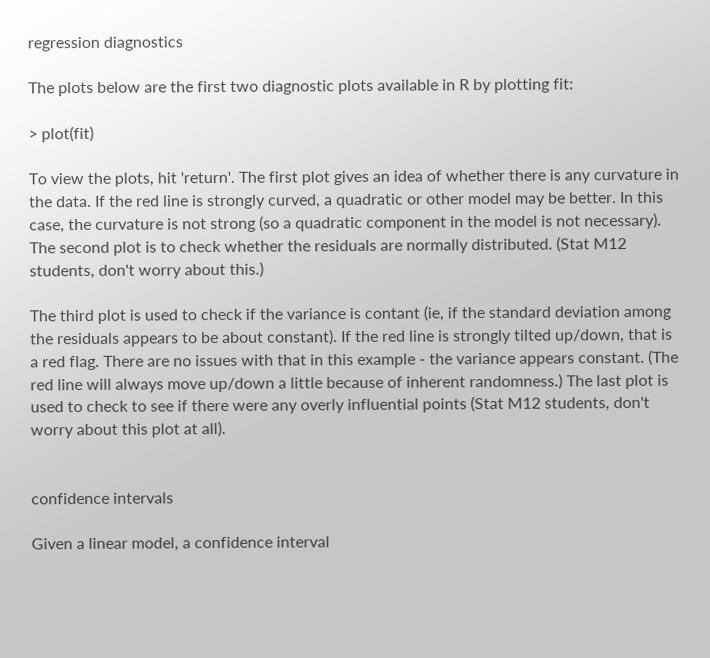regression diagnostics

The plots below are the first two diagnostic plots available in R by plotting fit:

> plot(fit)

To view the plots, hit 'return'. The first plot gives an idea of whether there is any curvature in the data. If the red line is strongly curved, a quadratic or other model may be better. In this case, the curvature is not strong (so a quadratic component in the model is not necessary). The second plot is to check whether the residuals are normally distributed. (Stat M12 students, don't worry about this.)

The third plot is used to check if the variance is contant (ie, if the standard deviation among the residuals appears to be about constant). If the red line is strongly tilted up/down, that is a red flag. There are no issues with that in this example - the variance appears constant. (The red line will always move up/down a little because of inherent randomness.) The last plot is used to check to see if there were any overly influential points (Stat M12 students, don't worry about this plot at all).


confidence intervals

Given a linear model, a confidence interval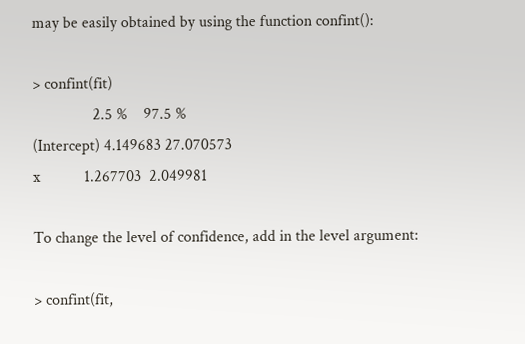may be easily obtained by using the function confint():

> confint(fit)
               2.5 %    97.5 %
(Intercept) 4.149683 27.070573
x           1.267703  2.049981

To change the level of confidence, add in the level argument:

> confint(fit,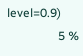level=0.9)
                 5 %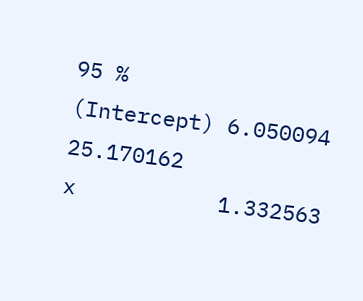95 %
(Intercept) 6.050094 25.170162
x           1.332563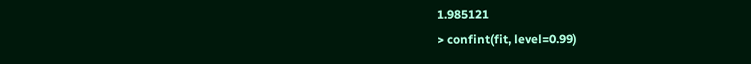1.985121
> confint(fit, level=0.99)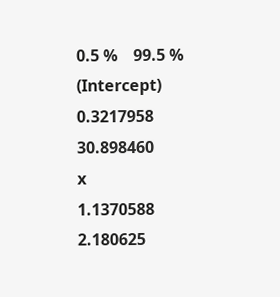0.5 %    99.5 %
(Intercept) 0.3217958 30.898460
x           1.1370588  2.180625